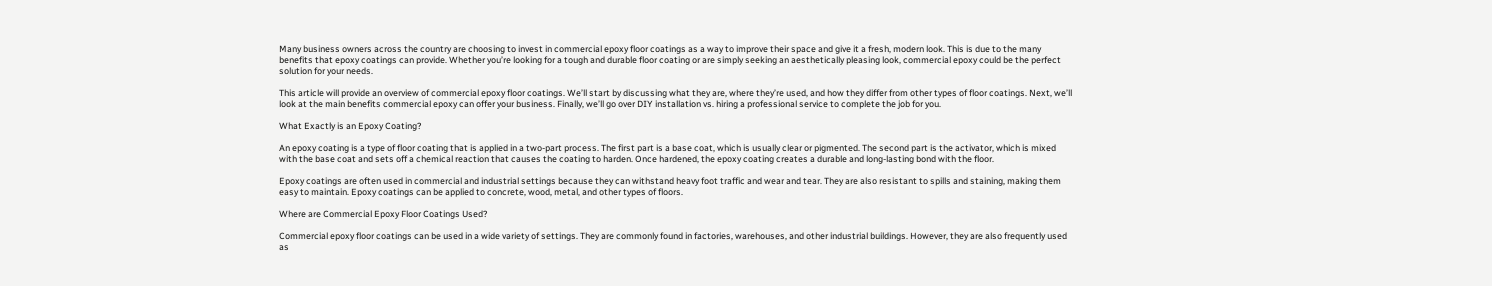Many business owners across the country are choosing to invest in commercial epoxy floor coatings as a way to improve their space and give it a fresh, modern look. This is due to the many benefits that epoxy coatings can provide. Whether you’re looking for a tough and durable floor coating or are simply seeking an aesthetically pleasing look, commercial epoxy could be the perfect solution for your needs.

This article will provide an overview of commercial epoxy floor coatings. We’ll start by discussing what they are, where they’re used, and how they differ from other types of floor coatings. Next, we’ll look at the main benefits commercial epoxy can offer your business. Finally, we’ll go over DIY installation vs. hiring a professional service to complete the job for you.

What Exactly is an Epoxy Coating?

An epoxy coating is a type of floor coating that is applied in a two-part process. The first part is a base coat, which is usually clear or pigmented. The second part is the activator, which is mixed with the base coat and sets off a chemical reaction that causes the coating to harden. Once hardened, the epoxy coating creates a durable and long-lasting bond with the floor.

Epoxy coatings are often used in commercial and industrial settings because they can withstand heavy foot traffic and wear and tear. They are also resistant to spills and staining, making them easy to maintain. Epoxy coatings can be applied to concrete, wood, metal, and other types of floors.

Where are Commercial Epoxy Floor Coatings Used?

Commercial epoxy floor coatings can be used in a wide variety of settings. They are commonly found in factories, warehouses, and other industrial buildings. However, they are also frequently used as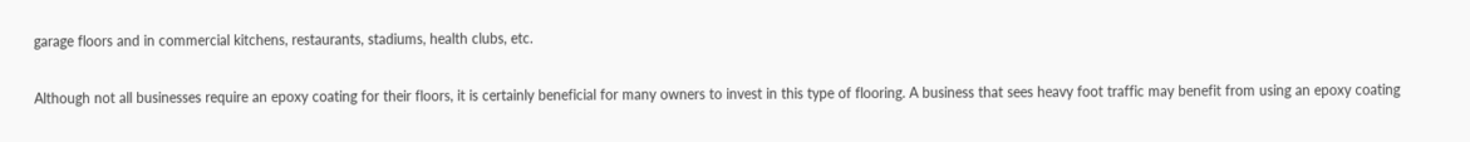garage floors and in commercial kitchens, restaurants, stadiums, health clubs, etc.

Although not all businesses require an epoxy coating for their floors, it is certainly beneficial for many owners to invest in this type of flooring. A business that sees heavy foot traffic may benefit from using an epoxy coating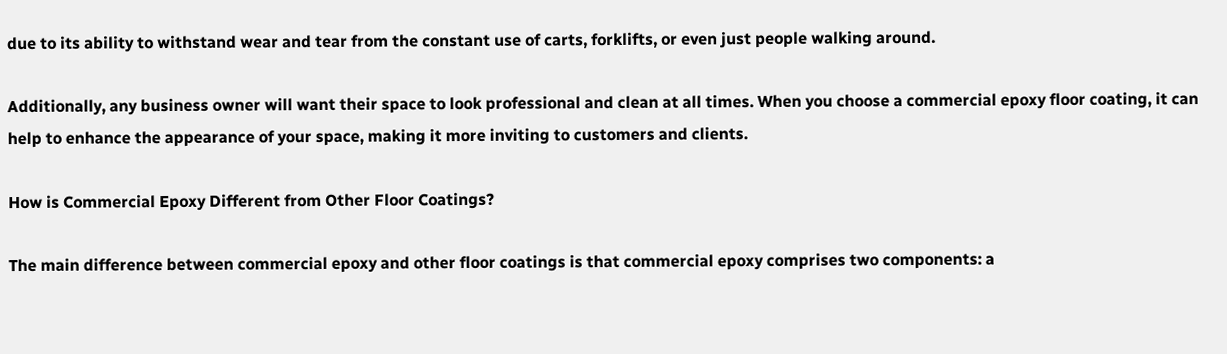due to its ability to withstand wear and tear from the constant use of carts, forklifts, or even just people walking around.

Additionally, any business owner will want their space to look professional and clean at all times. When you choose a commercial epoxy floor coating, it can help to enhance the appearance of your space, making it more inviting to customers and clients.

How is Commercial Epoxy Different from Other Floor Coatings?

The main difference between commercial epoxy and other floor coatings is that commercial epoxy comprises two components: a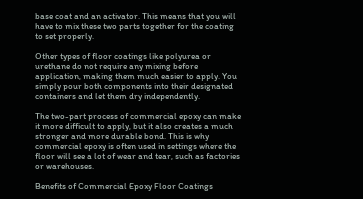base coat and an activator. This means that you will have to mix these two parts together for the coating to set properly.

Other types of floor coatings like polyurea or urethane do not require any mixing before application, making them much easier to apply. You simply pour both components into their designated containers and let them dry independently.

The two-part process of commercial epoxy can make it more difficult to apply, but it also creates a much stronger and more durable bond. This is why commercial epoxy is often used in settings where the floor will see a lot of wear and tear, such as factories or warehouses.

Benefits of Commercial Epoxy Floor Coatings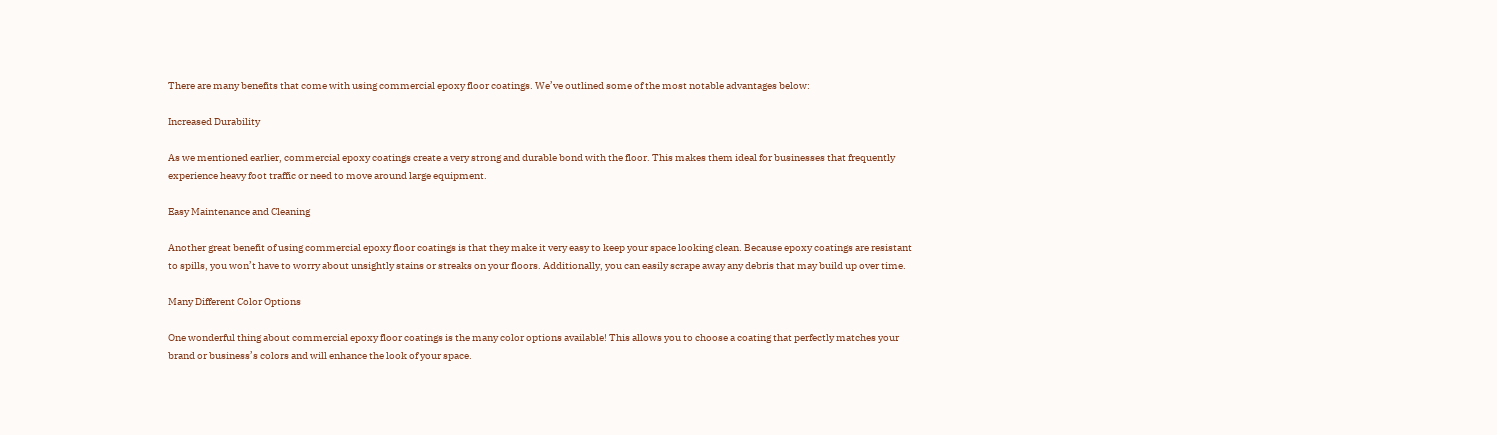There are many benefits that come with using commercial epoxy floor coatings. We’ve outlined some of the most notable advantages below:

Increased Durability

As we mentioned earlier, commercial epoxy coatings create a very strong and durable bond with the floor. This makes them ideal for businesses that frequently experience heavy foot traffic or need to move around large equipment.

Easy Maintenance and Cleaning

Another great benefit of using commercial epoxy floor coatings is that they make it very easy to keep your space looking clean. Because epoxy coatings are resistant to spills, you won’t have to worry about unsightly stains or streaks on your floors. Additionally, you can easily scrape away any debris that may build up over time.

Many Different Color Options

One wonderful thing about commercial epoxy floor coatings is the many color options available! This allows you to choose a coating that perfectly matches your brand or business’s colors and will enhance the look of your space.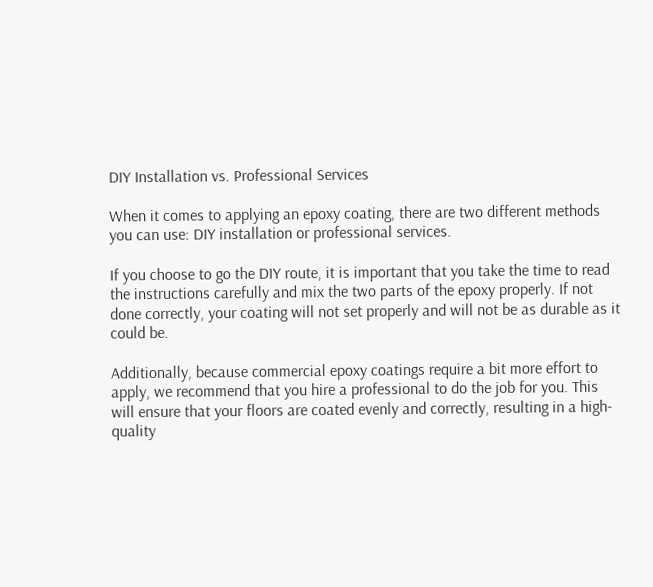DIY Installation vs. Professional Services

When it comes to applying an epoxy coating, there are two different methods you can use: DIY installation or professional services.

If you choose to go the DIY route, it is important that you take the time to read the instructions carefully and mix the two parts of the epoxy properly. If not done correctly, your coating will not set properly and will not be as durable as it could be.

Additionally, because commercial epoxy coatings require a bit more effort to apply, we recommend that you hire a professional to do the job for you. This will ensure that your floors are coated evenly and correctly, resulting in a high-quality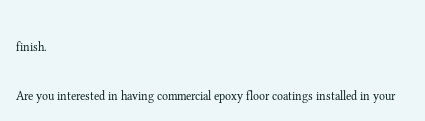finish.

Are you interested in having commercial epoxy floor coatings installed in your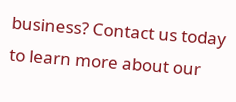business? Contact us today to learn more about our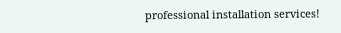professional installation services!